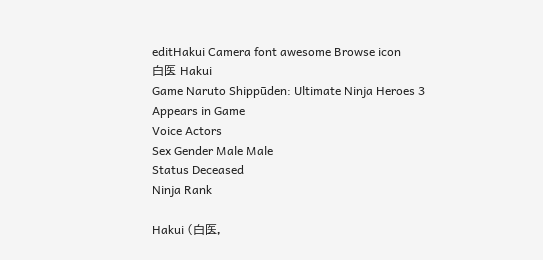editHakui Camera font awesome Browse icon
白医 Hakui
Game Naruto Shippūden: Ultimate Ninja Heroes 3
Appears in Game
Voice Actors
Sex Gender Male Male
Status Deceased
Ninja Rank

Hakui (白医,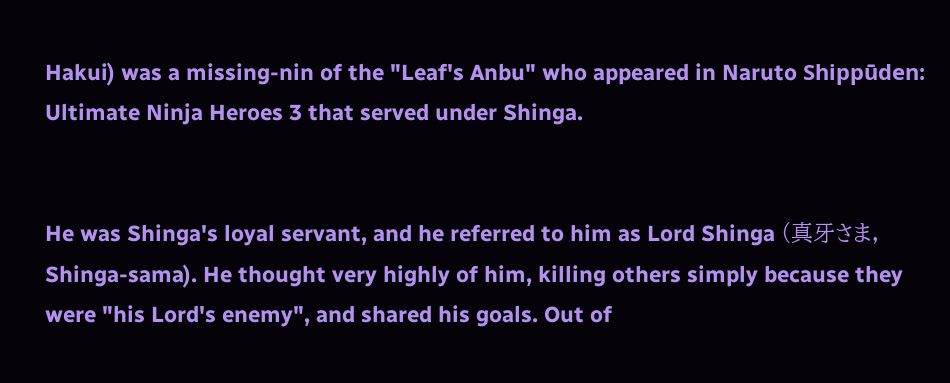Hakui) was a missing-nin of the "Leaf's Anbu" who appeared in Naruto Shippūden: Ultimate Ninja Heroes 3 that served under Shinga.


He was Shinga's loyal servant, and he referred to him as Lord Shinga (真牙さま, Shinga-sama). He thought very highly of him, killing others simply because they were "his Lord's enemy", and shared his goals. Out of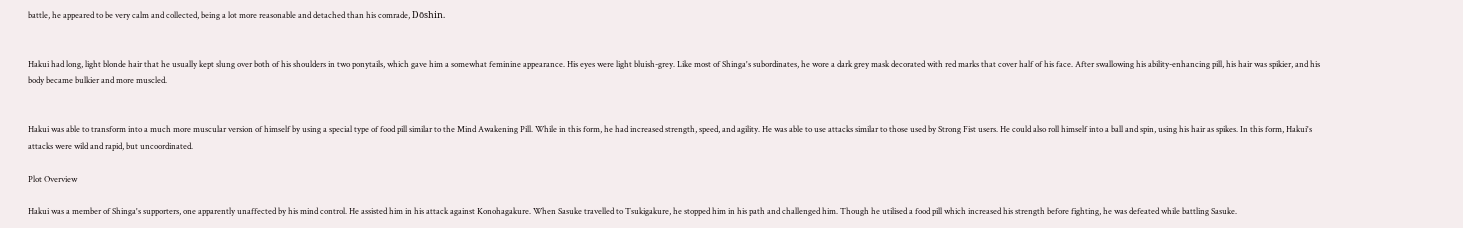battle, he appeared to be very calm and collected, being a lot more reasonable and detached than his comrade, Dōshin.


Hakui had long, light blonde hair that he usually kept slung over both of his shoulders in two ponytails, which gave him a somewhat feminine appearance. His eyes were light bluish-grey. Like most of Shinga's subordinates, he wore a dark grey mask decorated with red marks that cover half of his face. After swallowing his ability-enhancing pill, his hair was spikier, and his body became bulkier and more muscled.


Hakui was able to transform into a much more muscular version of himself by using a special type of food pill similar to the Mind Awakening Pill. While in this form, he had increased strength, speed, and agility. He was able to use attacks similar to those used by Strong Fist users. He could also roll himself into a ball and spin, using his hair as spikes. In this form, Hakui's attacks were wild and rapid, but uncoordinated.

Plot Overview

Hakui was a member of Shinga's supporters, one apparently unaffected by his mind control. He assisted him in his attack against Konohagakure. When Sasuke travelled to Tsukigakure, he stopped him in his path and challenged him. Though he utilised a food pill which increased his strength before fighting, he was defeated while battling Sasuke.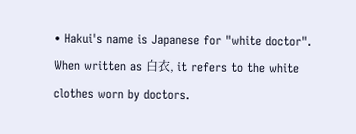• Hakui's name is Japanese for "white doctor". When written as 白衣, it refers to the white clothes worn by doctors.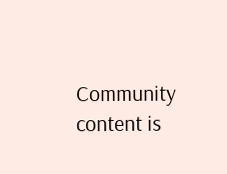Community content is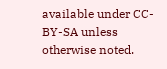available under CC-BY-SA unless otherwise noted.